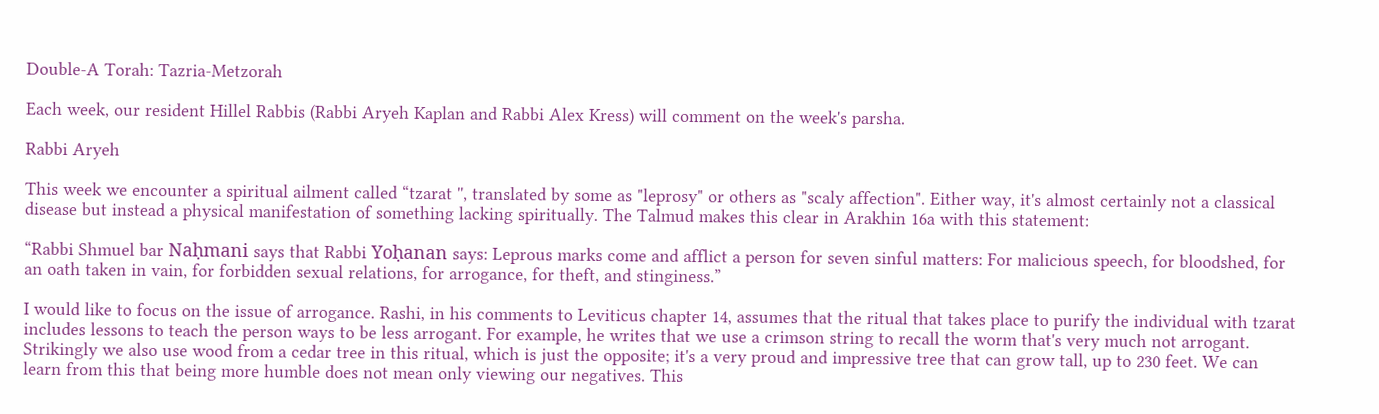Double-A Torah: Tazria-Metzorah

Each week, our resident Hillel Rabbis (Rabbi Aryeh Kaplan and Rabbi Alex Kress) will comment on the week's parsha.

Rabbi Aryeh

This week we encounter a spiritual ailment called “tzarat '', translated by some as "leprosy" or others as "scaly affection". Either way, it's almost certainly not a classical disease but instead a physical manifestation of something lacking spiritually. The Talmud makes this clear in Arakhin 16a with this statement:

“Rabbi Shmuel bar Naḥmani says that Rabbi Yoḥanan says: Leprous marks come and afflict a person for seven sinful matters: For malicious speech, for bloodshed, for an oath taken in vain, for forbidden sexual relations, for arrogance, for theft, and stinginess.”

I would like to focus on the issue of arrogance. Rashi, in his comments to Leviticus chapter 14, assumes that the ritual that takes place to purify the individual with tzarat includes lessons to teach the person ways to be less arrogant. For example, he writes that we use a crimson string to recall the worm that's very much not arrogant. Strikingly we also use wood from a cedar tree in this ritual, which is just the opposite; it's a very proud and impressive tree that can grow tall, up to 230 feet. We can learn from this that being more humble does not mean only viewing our negatives. This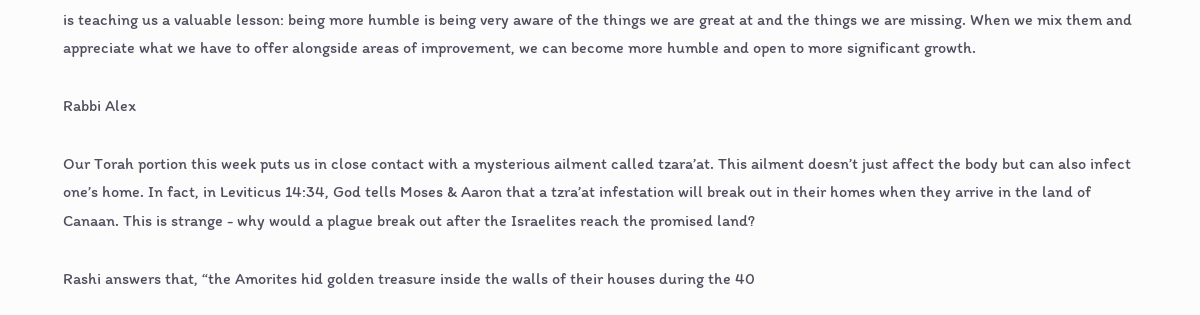is teaching us a valuable lesson: being more humble is being very aware of the things we are great at and the things we are missing. When we mix them and appreciate what we have to offer alongside areas of improvement, we can become more humble and open to more significant growth.

Rabbi Alex

Our Torah portion this week puts us in close contact with a mysterious ailment called tzara’at. This ailment doesn’t just affect the body but can also infect one’s home. In fact, in Leviticus 14:34, God tells Moses & Aaron that a tzra’at infestation will break out in their homes when they arrive in the land of Canaan. This is strange - why would a plague break out after the Israelites reach the promised land?

Rashi answers that, “the Amorites hid golden treasure inside the walls of their houses during the 40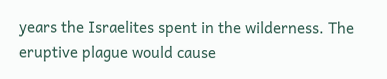years the Israelites spent in the wilderness. The eruptive plague would cause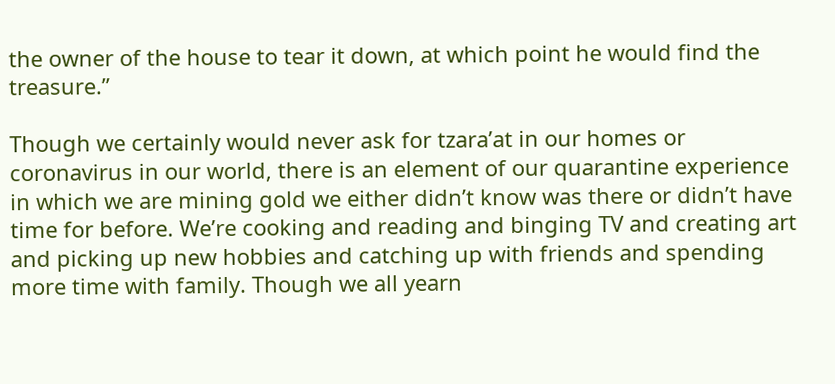the owner of the house to tear it down, at which point he would find the treasure.”

Though we certainly would never ask for tzara’at in our homes or coronavirus in our world, there is an element of our quarantine experience in which we are mining gold we either didn’t know was there or didn’t have time for before. We’re cooking and reading and binging TV and creating art and picking up new hobbies and catching up with friends and spending more time with family. Though we all yearn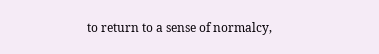to return to a sense of normalcy,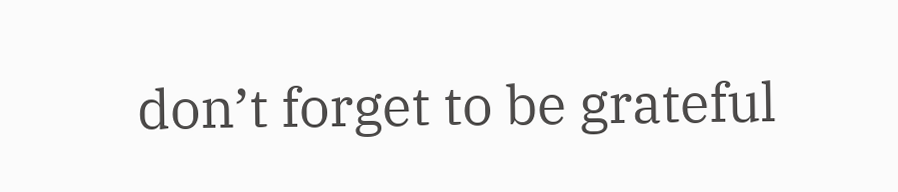don’t forget to be grateful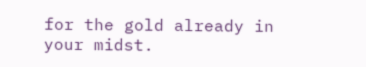for the gold already in your midst.